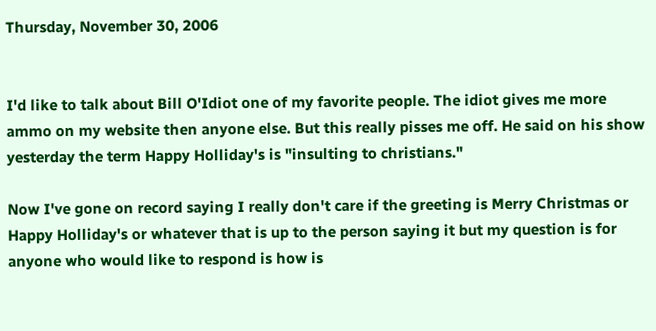Thursday, November 30, 2006


I'd like to talk about Bill O'Idiot one of my favorite people. The idiot gives me more ammo on my website then anyone else. But this really pisses me off. He said on his show yesterday the term Happy Holliday's is "insulting to christians."

Now I've gone on record saying I really don't care if the greeting is Merry Christmas or Happy Holliday's or whatever that is up to the person saying it but my question is for anyone who would like to respond is how is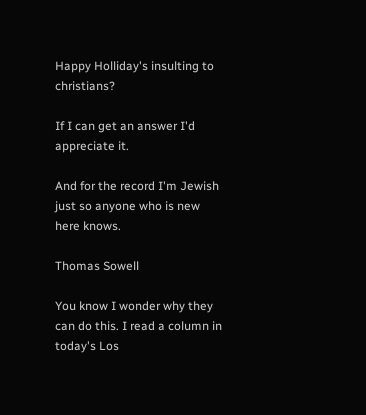Happy Holliday's insulting to christians?

If I can get an answer I'd appreciate it.

And for the record I'm Jewish just so anyone who is new here knows.

Thomas Sowell

You know I wonder why they can do this. I read a column in today's Los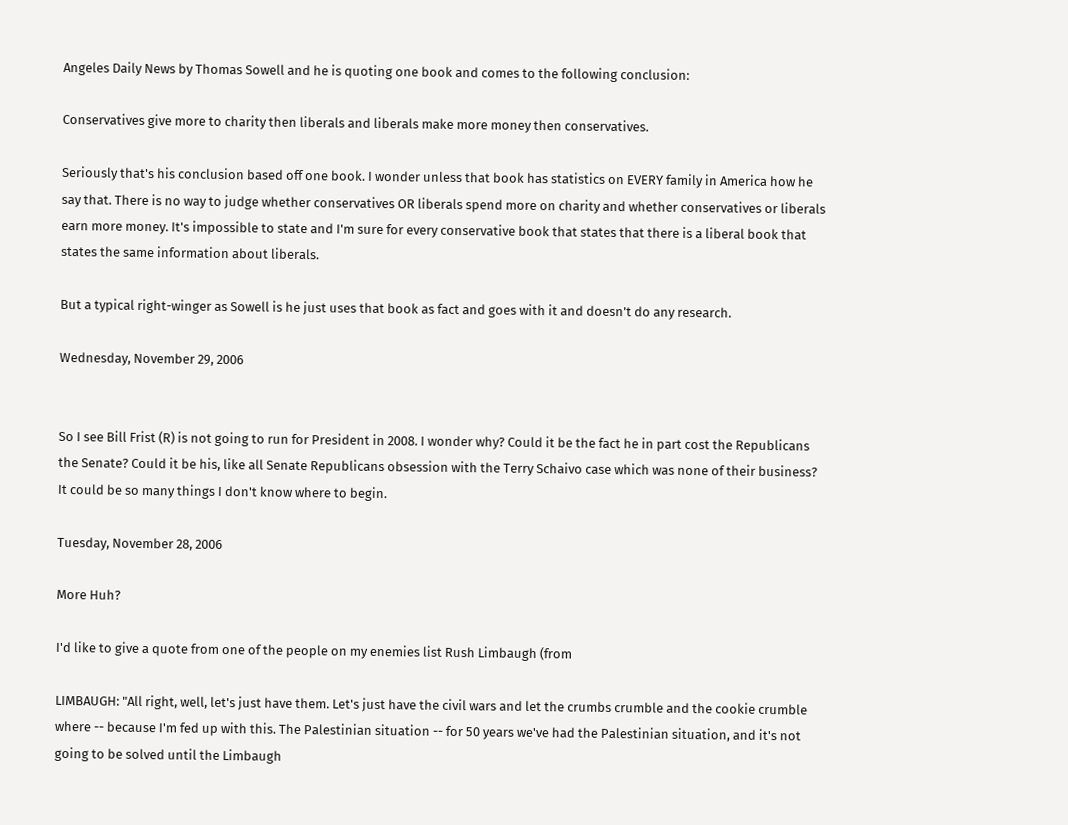Angeles Daily News by Thomas Sowell and he is quoting one book and comes to the following conclusion:

Conservatives give more to charity then liberals and liberals make more money then conservatives.

Seriously that's his conclusion based off one book. I wonder unless that book has statistics on EVERY family in America how he say that. There is no way to judge whether conservatives OR liberals spend more on charity and whether conservatives or liberals earn more money. It's impossible to state and I'm sure for every conservative book that states that there is a liberal book that states the same information about liberals.

But a typical right-winger as Sowell is he just uses that book as fact and goes with it and doesn't do any research.

Wednesday, November 29, 2006


So I see Bill Frist (R) is not going to run for President in 2008. I wonder why? Could it be the fact he in part cost the Republicans the Senate? Could it be his, like all Senate Republicans obsession with the Terry Schaivo case which was none of their business? It could be so many things I don't know where to begin.

Tuesday, November 28, 2006

More Huh?

I'd like to give a quote from one of the people on my enemies list Rush Limbaugh (from

LIMBAUGH: "All right, well, let's just have them. Let's just have the civil wars and let the crumbs crumble and the cookie crumble where -- because I'm fed up with this. The Palestinian situation -- for 50 years we've had the Palestinian situation, and it's not going to be solved until the Limbaugh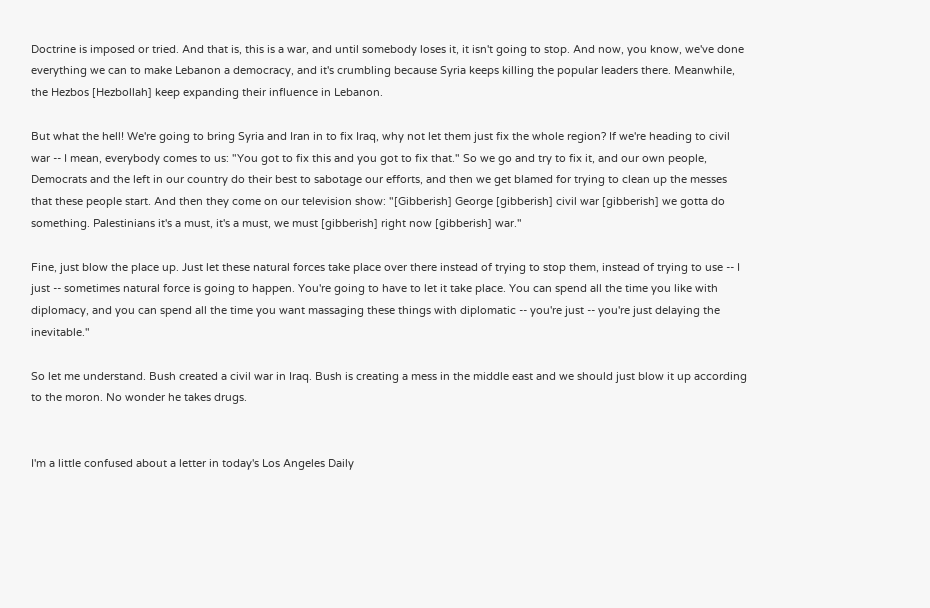Doctrine is imposed or tried. And that is, this is a war, and until somebody loses it, it isn't going to stop. And now, you know, we've done everything we can to make Lebanon a democracy, and it's crumbling because Syria keeps killing the popular leaders there. Meanwhile, the Hezbos [Hezbollah] keep expanding their influence in Lebanon.

But what the hell! We're going to bring Syria and Iran in to fix Iraq, why not let them just fix the whole region? If we're heading to civil war -- I mean, everybody comes to us: "You got to fix this and you got to fix that." So we go and try to fix it, and our own people, Democrats and the left in our country do their best to sabotage our efforts, and then we get blamed for trying to clean up the messes that these people start. And then they come on our television show: "[Gibberish] George [gibberish] civil war [gibberish] we gotta do something. Palestinians it's a must, it's a must, we must [gibberish] right now [gibberish] war."

Fine, just blow the place up. Just let these natural forces take place over there instead of trying to stop them, instead of trying to use -- I just -- sometimes natural force is going to happen. You're going to have to let it take place. You can spend all the time you like with diplomacy, and you can spend all the time you want massaging these things with diplomatic -- you're just -- you're just delaying the inevitable."

So let me understand. Bush created a civil war in Iraq. Bush is creating a mess in the middle east and we should just blow it up according to the moron. No wonder he takes drugs.


I'm a little confused about a letter in today's Los Angeles Daily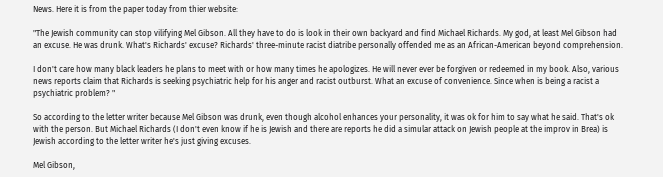News. Here it is from the paper today from thier website:

"The Jewish community can stop vilifying Mel Gibson. All they have to do is look in their own backyard and find Michael Richards. My god, at least Mel Gibson had an excuse. He was drunk. What's Richards' excuse? Richards' three-minute racist diatribe personally offended me as an African-American beyond comprehension.

I don't care how many black leaders he plans to meet with or how many times he apologizes. He will never ever be forgiven or redeemed in my book. Also, various news reports claim that Richards is seeking psychiatric help for his anger and racist outburst. What an excuse of convenience. Since when is being a racist a psychiatric problem? "

So according to the letter writer because Mel Gibson was drunk, even though alcohol enhances your personality, it was ok for him to say what he said. That's ok with the person. But Michael Richards (I don't even know if he is Jewish and there are reports he did a simular attack on Jewish people at the improv in Brea) is Jewish according to the letter writer he's just giving excuses.

Mel Gibson,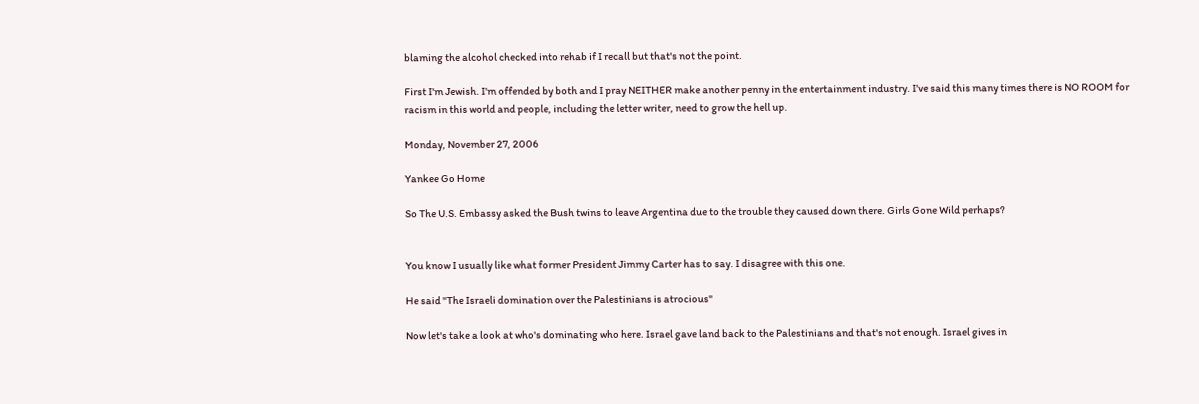blaming the alcohol checked into rehab if I recall but that's not the point.

First I'm Jewish. I'm offended by both and I pray NEITHER make another penny in the entertainment industry. I've said this many times there is NO ROOM for racism in this world and people, including the letter writer, need to grow the hell up.

Monday, November 27, 2006

Yankee Go Home

So The U.S. Embassy asked the Bush twins to leave Argentina due to the trouble they caused down there. Girls Gone Wild perhaps?


You know I usually like what former President Jimmy Carter has to say. I disagree with this one.

He said "The Israeli domination over the Palestinians is atrocious"

Now let's take a look at who's dominating who here. Israel gave land back to the Palestinians and that's not enough. Israel gives in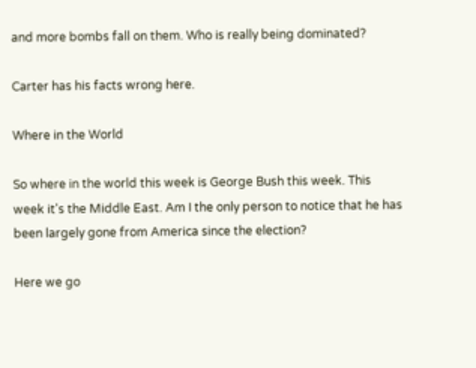and more bombs fall on them. Who is really being dominated?

Carter has his facts wrong here.

Where in the World

So where in the world this week is George Bush this week. This week it's the Middle East. Am I the only person to notice that he has been largely gone from America since the election?

Here we go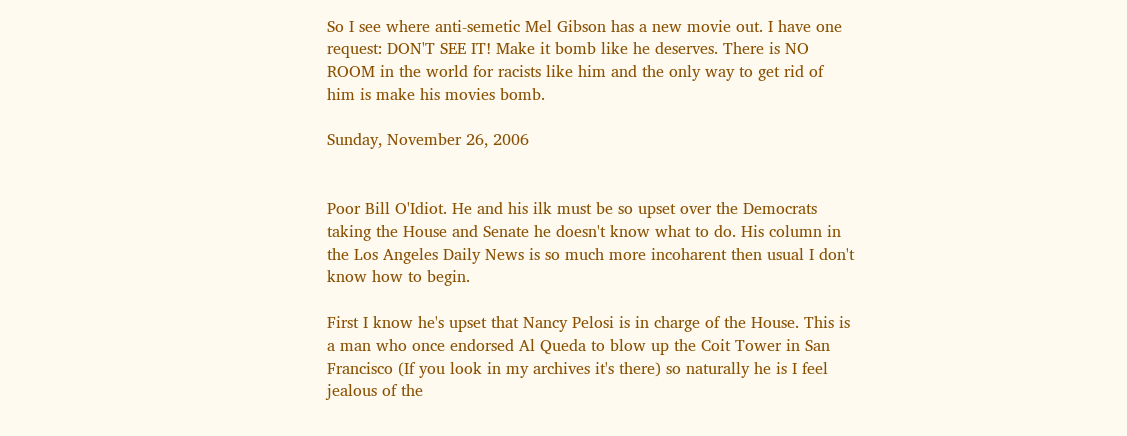So I see where anti-semetic Mel Gibson has a new movie out. I have one request: DON'T SEE IT! Make it bomb like he deserves. There is NO ROOM in the world for racists like him and the only way to get rid of him is make his movies bomb.

Sunday, November 26, 2006


Poor Bill O'Idiot. He and his ilk must be so upset over the Democrats taking the House and Senate he doesn't know what to do. His column in the Los Angeles Daily News is so much more incoharent then usual I don't know how to begin.

First I know he's upset that Nancy Pelosi is in charge of the House. This is a man who once endorsed Al Queda to blow up the Coit Tower in San Francisco (If you look in my archives it's there) so naturally he is I feel jealous of the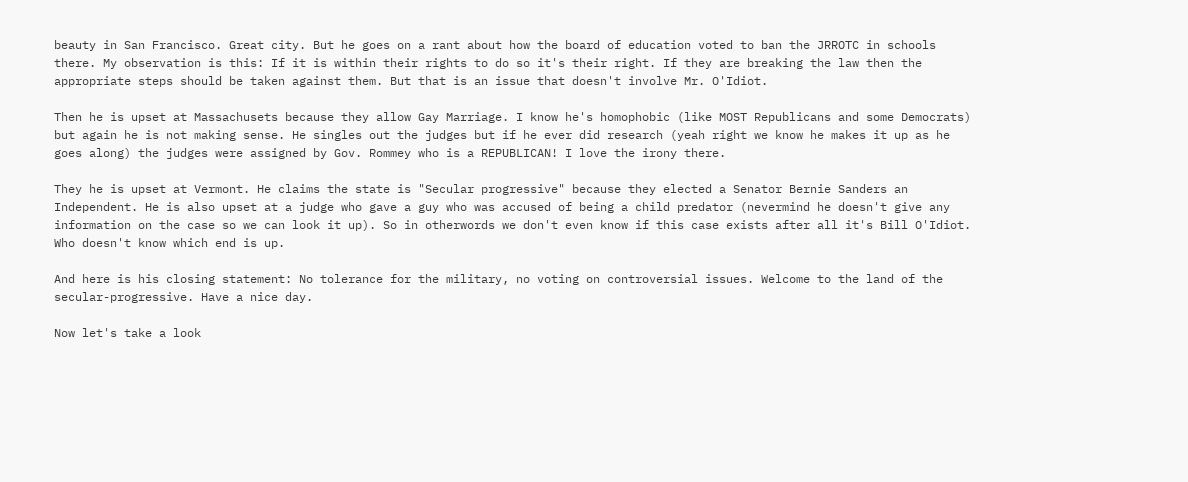beauty in San Francisco. Great city. But he goes on a rant about how the board of education voted to ban the JRROTC in schools there. My observation is this: If it is within their rights to do so it's their right. If they are breaking the law then the appropriate steps should be taken against them. But that is an issue that doesn't involve Mr. O'Idiot.

Then he is upset at Massachusets because they allow Gay Marriage. I know he's homophobic (like MOST Republicans and some Democrats) but again he is not making sense. He singles out the judges but if he ever did research (yeah right we know he makes it up as he goes along) the judges were assigned by Gov. Rommey who is a REPUBLICAN! I love the irony there.

They he is upset at Vermont. He claims the state is "Secular progressive" because they elected a Senator Bernie Sanders an Independent. He is also upset at a judge who gave a guy who was accused of being a child predator (nevermind he doesn't give any information on the case so we can look it up). So in otherwords we don't even know if this case exists after all it's Bill O'Idiot. Who doesn't know which end is up.

And here is his closing statement: No tolerance for the military, no voting on controversial issues. Welcome to the land of the secular-progressive. Have a nice day.

Now let's take a look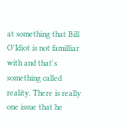at something that Bill O'Idiot is not familliar with and that's something called reality. There is really one issue that he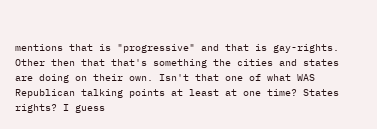mentions that is "progressive" and that is gay-rights. Other then that that's something the cities and states are doing on their own. Isn't that one of what WAS Republican talking points at least at one time? States rights? I guess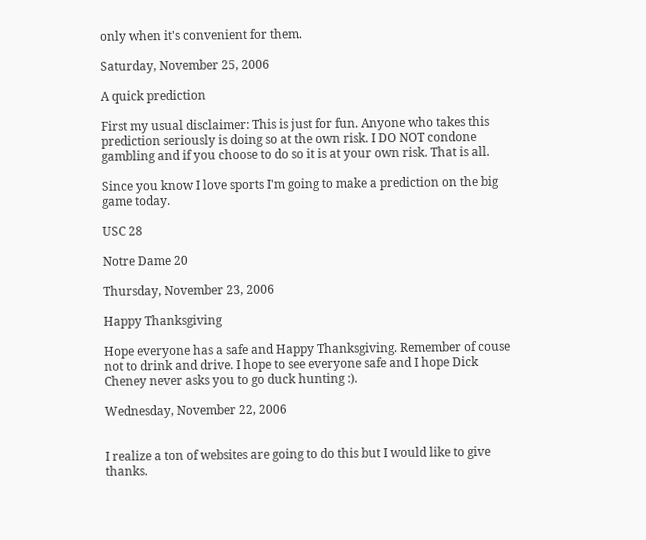only when it's convenient for them.

Saturday, November 25, 2006

A quick prediction

First my usual disclaimer: This is just for fun. Anyone who takes this prediction seriously is doing so at the own risk. I DO NOT condone gambling and if you choose to do so it is at your own risk. That is all.

Since you know I love sports I'm going to make a prediction on the big game today.

USC 28

Notre Dame 20

Thursday, November 23, 2006

Happy Thanksgiving

Hope everyone has a safe and Happy Thanksgiving. Remember of couse not to drink and drive. I hope to see everyone safe and I hope Dick Cheney never asks you to go duck hunting :).

Wednesday, November 22, 2006


I realize a ton of websites are going to do this but I would like to give thanks.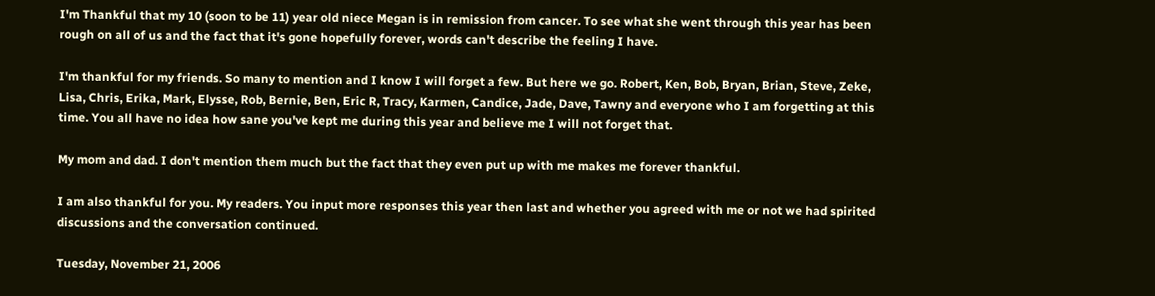I'm Thankful that my 10 (soon to be 11) year old niece Megan is in remission from cancer. To see what she went through this year has been rough on all of us and the fact that it's gone hopefully forever, words can't describe the feeling I have.

I'm thankful for my friends. So many to mention and I know I will forget a few. But here we go. Robert, Ken, Bob, Bryan, Brian, Steve, Zeke, Lisa, Chris, Erika, Mark, Elysse, Rob, Bernie, Ben, Eric R, Tracy, Karmen, Candice, Jade, Dave, Tawny and everyone who I am forgetting at this time. You all have no idea how sane you've kept me during this year and believe me I will not forget that.

My mom and dad. I don't mention them much but the fact that they even put up with me makes me forever thankful.

I am also thankful for you. My readers. You input more responses this year then last and whether you agreed with me or not we had spirited discussions and the conversation continued.

Tuesday, November 21, 2006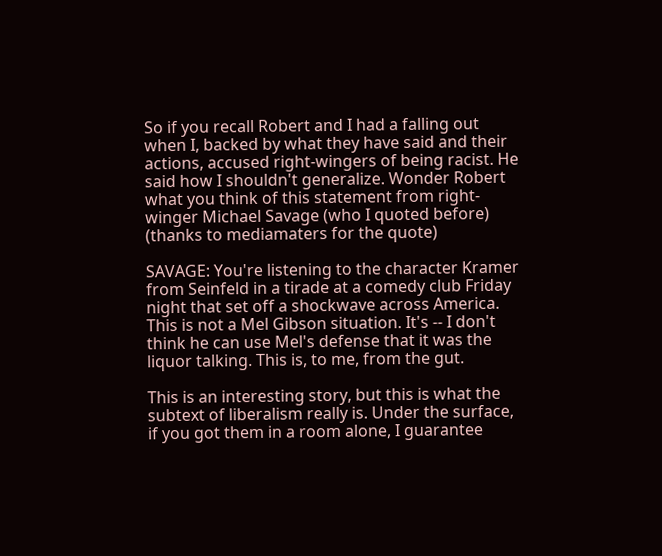So if you recall Robert and I had a falling out when I, backed by what they have said and their actions, accused right-wingers of being racist. He said how I shouldn't generalize. Wonder Robert what you think of this statement from right-winger Michael Savage (who I quoted before) (thanks to mediamaters for the quote)

SAVAGE: You're listening to the character Kramer from Seinfeld in a tirade at a comedy club Friday night that set off a shockwave across America. This is not a Mel Gibson situation. It's -- I don't think he can use Mel's defense that it was the liquor talking. This is, to me, from the gut.

This is an interesting story, but this is what the subtext of liberalism really is. Under the surface, if you got them in a room alone, I guarantee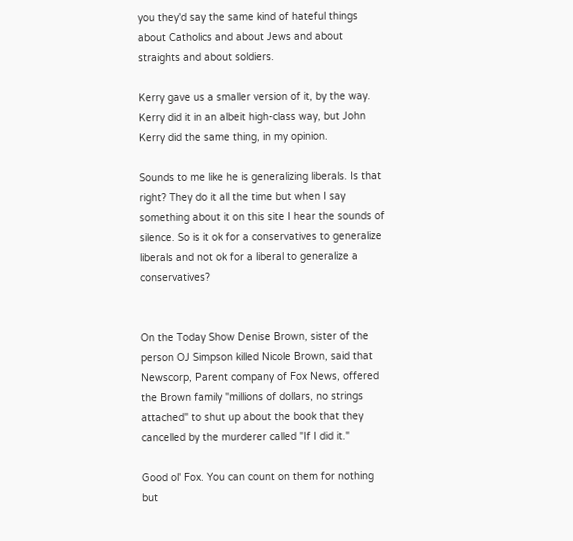you they'd say the same kind of hateful things about Catholics and about Jews and about straights and about soldiers.

Kerry gave us a smaller version of it, by the way. Kerry did it in an albeit high-class way, but John Kerry did the same thing, in my opinion.

Sounds to me like he is generalizing liberals. Is that right? They do it all the time but when I say something about it on this site I hear the sounds of silence. So is it ok for a conservatives to generalize liberals and not ok for a liberal to generalize a conservatives?


On the Today Show Denise Brown, sister of the person OJ Simpson killed Nicole Brown, said that Newscorp, Parent company of Fox News, offered the Brown family "millions of dollars, no strings attached" to shut up about the book that they cancelled by the murderer called "If I did it."

Good ol' Fox. You can count on them for nothing but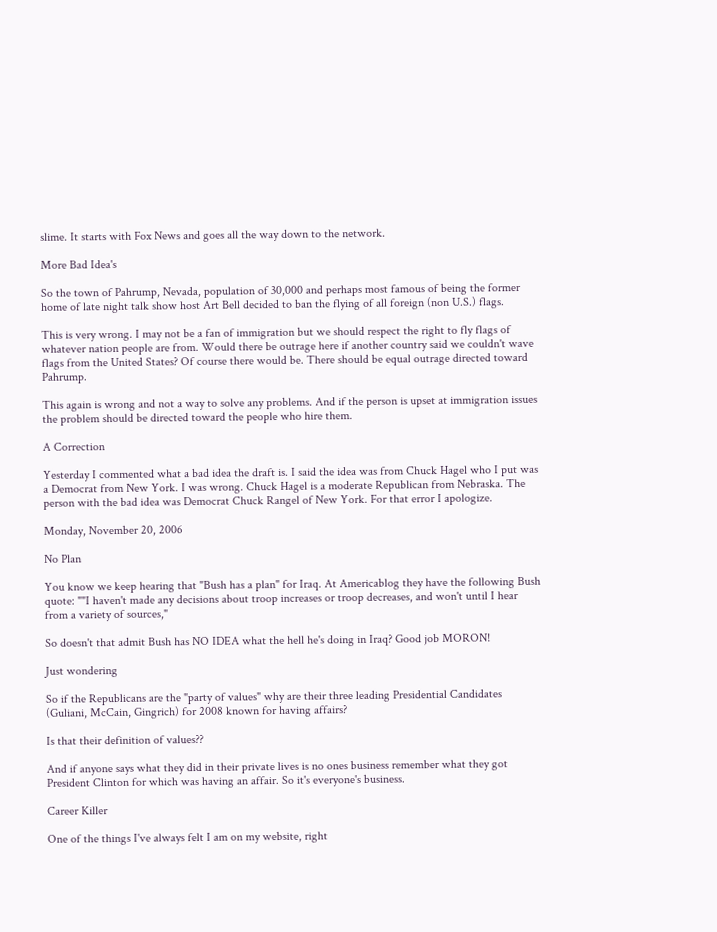slime. It starts with Fox News and goes all the way down to the network.

More Bad Idea's

So the town of Pahrump, Nevada, population of 30,000 and perhaps most famous of being the former home of late night talk show host Art Bell decided to ban the flying of all foreign (non U.S.) flags.

This is very wrong. I may not be a fan of immigration but we should respect the right to fly flags of whatever nation people are from. Would there be outrage here if another country said we couldn't wave flags from the United States? Of course there would be. There should be equal outrage directed toward Pahrump.

This again is wrong and not a way to solve any problems. And if the person is upset at immigration issues the problem should be directed toward the people who hire them.

A Correction

Yesterday I commented what a bad idea the draft is. I said the idea was from Chuck Hagel who I put was a Democrat from New York. I was wrong. Chuck Hagel is a moderate Republican from Nebraska. The person with the bad idea was Democrat Chuck Rangel of New York. For that error I apologize.

Monday, November 20, 2006

No Plan

You know we keep hearing that "Bush has a plan" for Iraq. At Americablog they have the following Bush quote: ""I haven't made any decisions about troop increases or troop decreases, and won't until I hear from a variety of sources,"

So doesn't that admit Bush has NO IDEA what the hell he's doing in Iraq? Good job MORON!

Just wondering

So if the Republicans are the "party of values" why are their three leading Presidential Candidates (Guliani, McCain, Gingrich) for 2008 known for having affairs?

Is that their definition of values??

And if anyone says what they did in their private lives is no ones business remember what they got President Clinton for which was having an affair. So it's everyone's business.

Career Killer

One of the things I've always felt I am on my website, right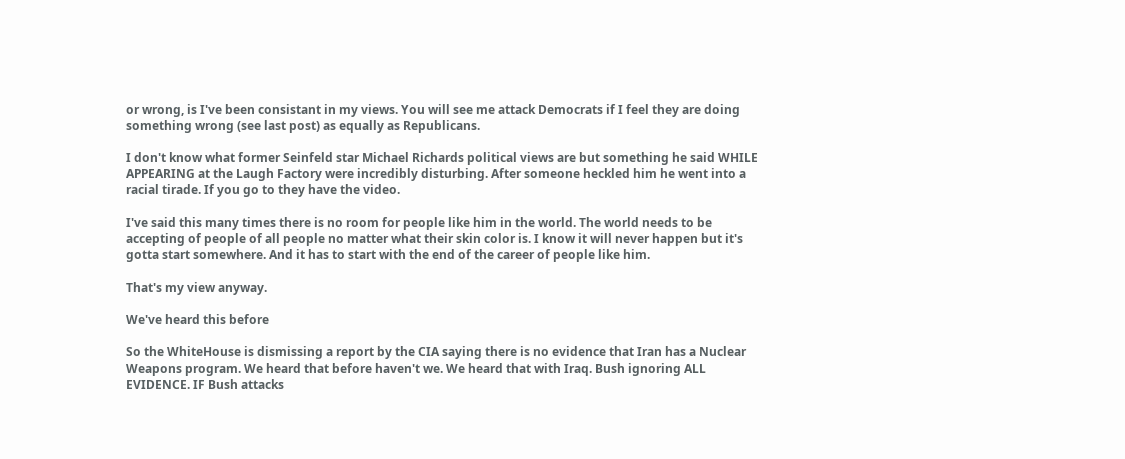or wrong, is I've been consistant in my views. You will see me attack Democrats if I feel they are doing something wrong (see last post) as equally as Republicans.

I don't know what former Seinfeld star Michael Richards political views are but something he said WHILE APPEARING at the Laugh Factory were incredibly disturbing. After someone heckled him he went into a racial tirade. If you go to they have the video.

I've said this many times there is no room for people like him in the world. The world needs to be accepting of people of all people no matter what their skin color is. I know it will never happen but it's gotta start somewhere. And it has to start with the end of the career of people like him.

That's my view anyway.

We've heard this before

So the WhiteHouse is dismissing a report by the CIA saying there is no evidence that Iran has a Nuclear Weapons program. We heard that before haven't we. We heard that with Iraq. Bush ignoring ALL EVIDENCE. IF Bush attacks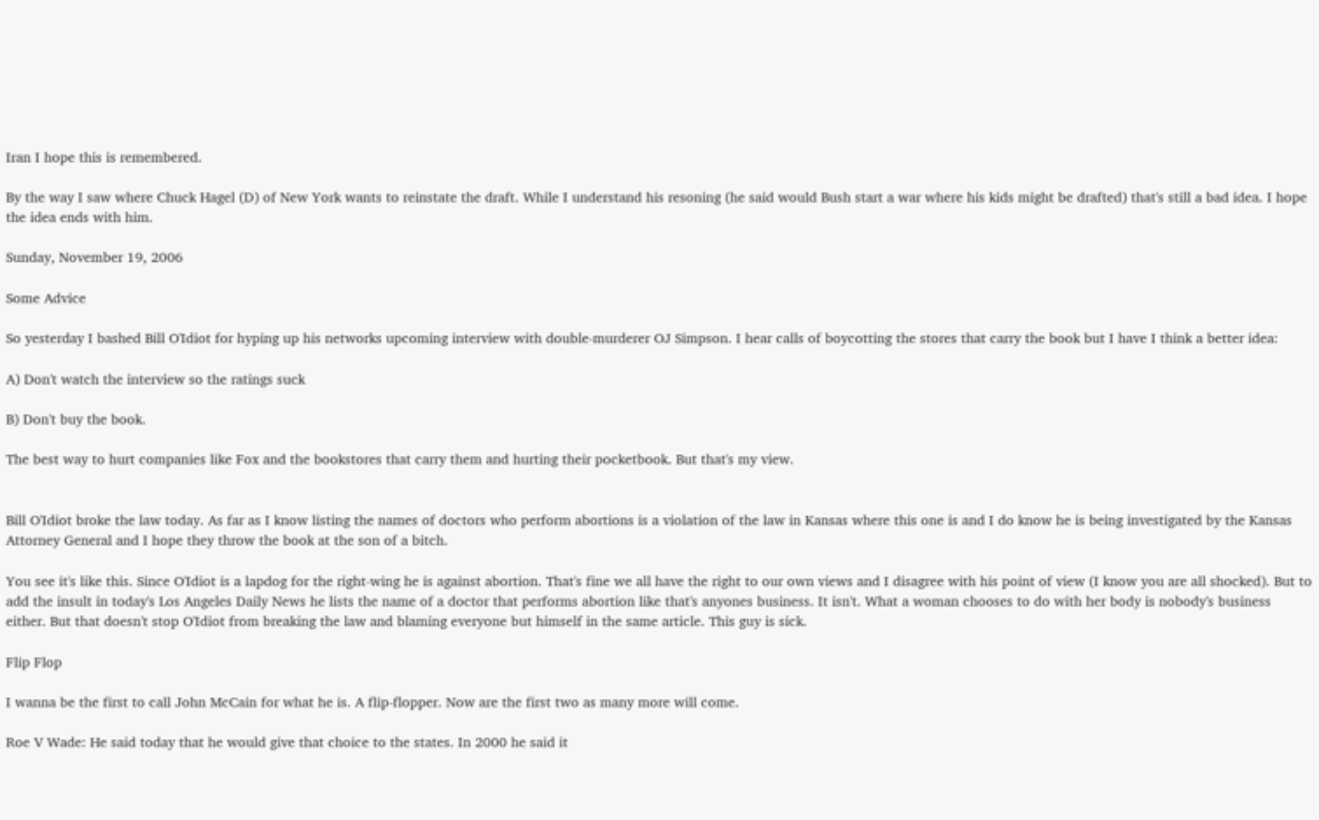Iran I hope this is remembered.

By the way I saw where Chuck Hagel (D) of New York wants to reinstate the draft. While I understand his resoning (he said would Bush start a war where his kids might be drafted) that's still a bad idea. I hope the idea ends with him.

Sunday, November 19, 2006

Some Advice

So yesterday I bashed Bill O'Idiot for hyping up his networks upcoming interview with double-murderer OJ Simpson. I hear calls of boycotting the stores that carry the book but I have I think a better idea:

A) Don't watch the interview so the ratings suck

B) Don't buy the book.

The best way to hurt companies like Fox and the bookstores that carry them and hurting their pocketbook. But that's my view.


Bill O'Idiot broke the law today. As far as I know listing the names of doctors who perform abortions is a violation of the law in Kansas where this one is and I do know he is being investigated by the Kansas Attorney General and I hope they throw the book at the son of a bitch.

You see it's like this. Since O'Idiot is a lapdog for the right-wing he is against abortion. That's fine we all have the right to our own views and I disagree with his point of view (I know you are all shocked). But to add the insult in today's Los Angeles Daily News he lists the name of a doctor that performs abortion like that's anyones business. It isn't. What a woman chooses to do with her body is nobody's business either. But that doesn't stop O'Idiot from breaking the law and blaming everyone but himself in the same article. This guy is sick.

Flip Flop

I wanna be the first to call John McCain for what he is. A flip-flopper. Now are the first two as many more will come.

Roe V Wade: He said today that he would give that choice to the states. In 2000 he said it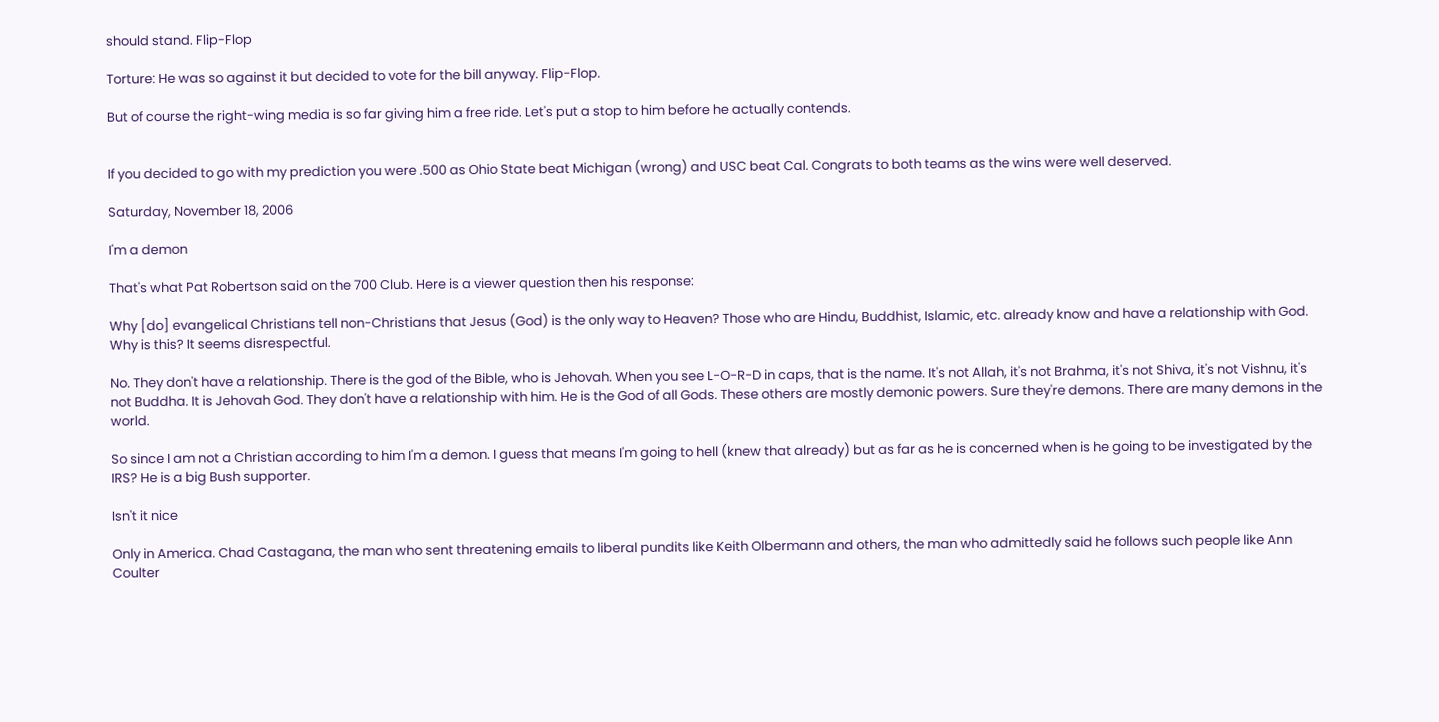should stand. Flip-Flop

Torture: He was so against it but decided to vote for the bill anyway. Flip-Flop.

But of course the right-wing media is so far giving him a free ride. Let's put a stop to him before he actually contends.


If you decided to go with my prediction you were .500 as Ohio State beat Michigan (wrong) and USC beat Cal. Congrats to both teams as the wins were well deserved.

Saturday, November 18, 2006

I'm a demon

That's what Pat Robertson said on the 700 Club. Here is a viewer question then his response:

Why [do] evangelical Christians tell non-Christians that Jesus (God) is the only way to Heaven? Those who are Hindu, Buddhist, Islamic, etc. already know and have a relationship with God. Why is this? It seems disrespectful.

No. They don't have a relationship. There is the god of the Bible, who is Jehovah. When you see L-O-R-D in caps, that is the name. It's not Allah, it's not Brahma, it's not Shiva, it's not Vishnu, it's not Buddha. It is Jehovah God. They don't have a relationship with him. He is the God of all Gods. These others are mostly demonic powers. Sure they're demons. There are many demons in the world.

So since I am not a Christian according to him I'm a demon. I guess that means I'm going to hell (knew that already) but as far as he is concerned when is he going to be investigated by the IRS? He is a big Bush supporter.

Isn't it nice

Only in America. Chad Castagana, the man who sent threatening emails to liberal pundits like Keith Olbermann and others, the man who admittedly said he follows such people like Ann Coulter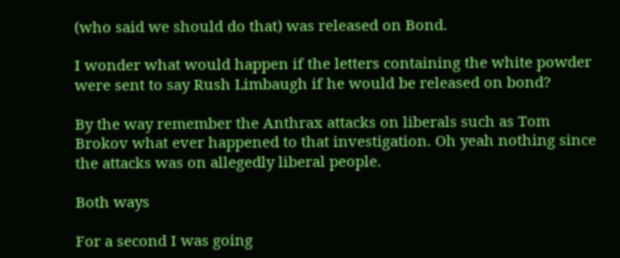(who said we should do that) was released on Bond.

I wonder what would happen if the letters containing the white powder were sent to say Rush Limbaugh if he would be released on bond?

By the way remember the Anthrax attacks on liberals such as Tom Brokov what ever happened to that investigation. Oh yeah nothing since the attacks was on allegedly liberal people.

Both ways

For a second I was going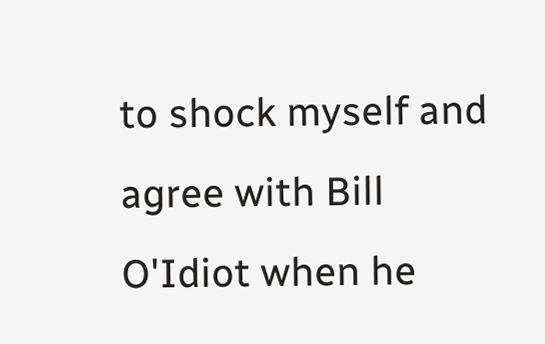to shock myself and agree with Bill O'Idiot when he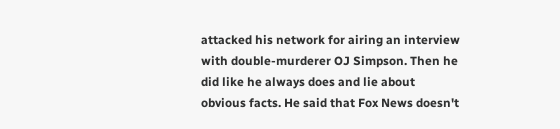attacked his network for airing an interview with double-murderer OJ Simpson. Then he did like he always does and lie about obvious facts. He said that Fox News doesn't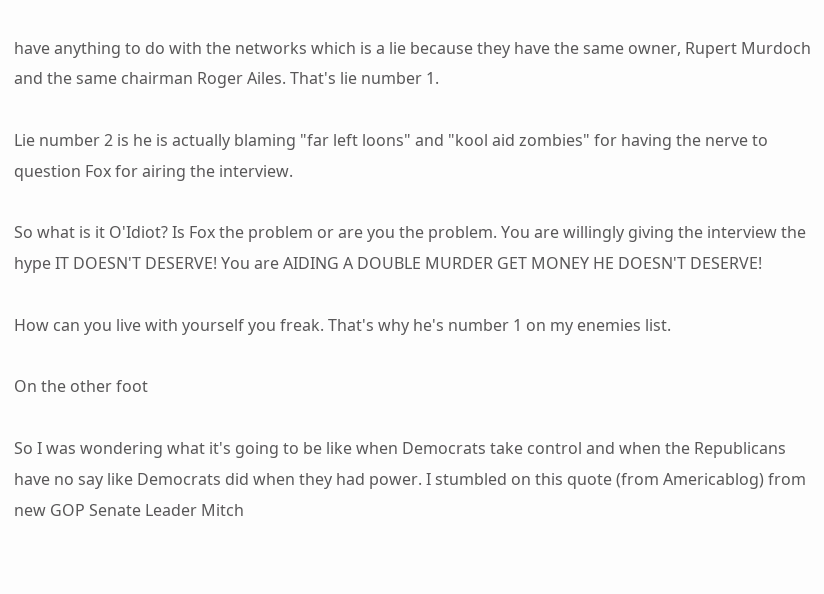have anything to do with the networks which is a lie because they have the same owner, Rupert Murdoch and the same chairman Roger Ailes. That's lie number 1.

Lie number 2 is he is actually blaming "far left loons" and "kool aid zombies" for having the nerve to question Fox for airing the interview.

So what is it O'Idiot? Is Fox the problem or are you the problem. You are willingly giving the interview the hype IT DOESN'T DESERVE! You are AIDING A DOUBLE MURDER GET MONEY HE DOESN'T DESERVE!

How can you live with yourself you freak. That's why he's number 1 on my enemies list.

On the other foot

So I was wondering what it's going to be like when Democrats take control and when the Republicans have no say like Democrats did when they had power. I stumbled on this quote (from Americablog) from new GOP Senate Leader Mitch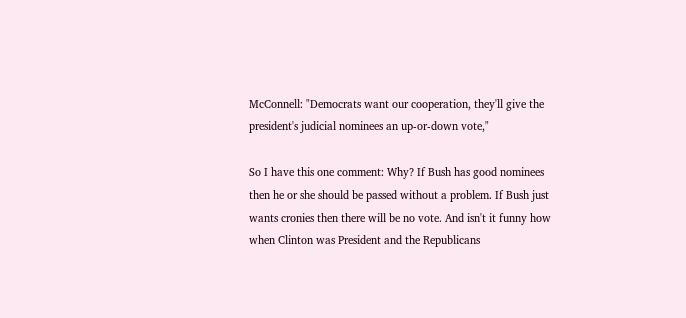McConnell: "Democrats want our cooperation, they'll give the president's judicial nominees an up-or-down vote,"

So I have this one comment: Why? If Bush has good nominees then he or she should be passed without a problem. If Bush just wants cronies then there will be no vote. And isn't it funny how when Clinton was President and the Republicans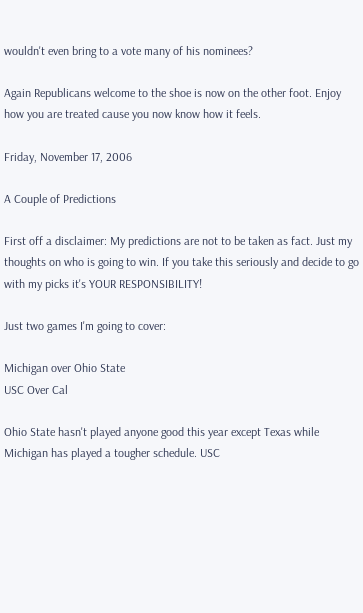wouldn't even bring to a vote many of his nominees?

Again Republicans welcome to the shoe is now on the other foot. Enjoy how you are treated cause you now know how it feels.

Friday, November 17, 2006

A Couple of Predictions

First off a disclaimer: My predictions are not to be taken as fact. Just my thoughts on who is going to win. If you take this seriously and decide to go with my picks it's YOUR RESPONSIBILITY!

Just two games I'm going to cover:

Michigan over Ohio State
USC Over Cal

Ohio State hasn't played anyone good this year except Texas while Michigan has played a tougher schedule. USC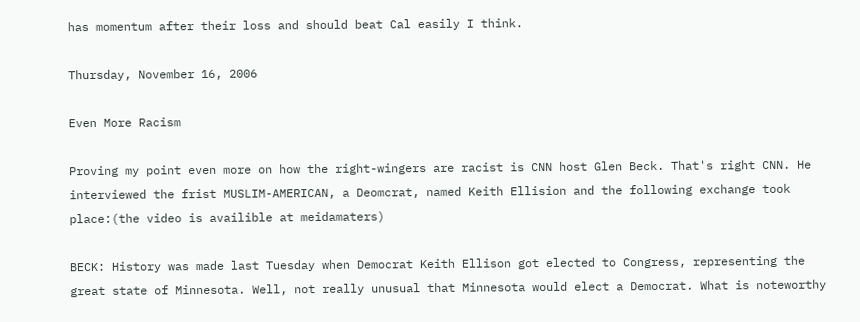has momentum after their loss and should beat Cal easily I think.

Thursday, November 16, 2006

Even More Racism

Proving my point even more on how the right-wingers are racist is CNN host Glen Beck. That's right CNN. He interviewed the frist MUSLIM-AMERICAN, a Deomcrat, named Keith Ellision and the following exchange took place:(the video is availible at meidamaters)

BECK: History was made last Tuesday when Democrat Keith Ellison got elected to Congress, representing the great state of Minnesota. Well, not really unusual that Minnesota would elect a Democrat. What is noteworthy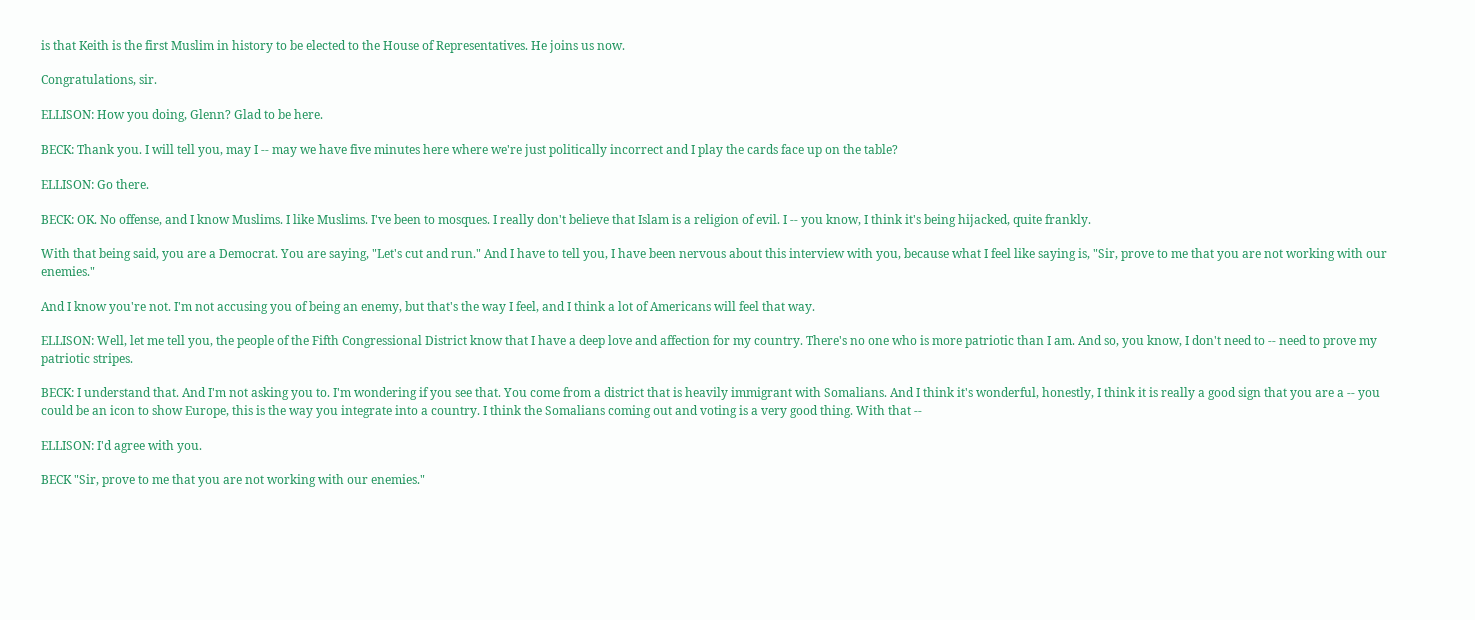is that Keith is the first Muslim in history to be elected to the House of Representatives. He joins us now.

Congratulations, sir.

ELLISON: How you doing, Glenn? Glad to be here.

BECK: Thank you. I will tell you, may I -- may we have five minutes here where we're just politically incorrect and I play the cards face up on the table?

ELLISON: Go there.

BECK: OK. No offense, and I know Muslims. I like Muslims. I've been to mosques. I really don't believe that Islam is a religion of evil. I -- you know, I think it's being hijacked, quite frankly.

With that being said, you are a Democrat. You are saying, "Let's cut and run." And I have to tell you, I have been nervous about this interview with you, because what I feel like saying is, "Sir, prove to me that you are not working with our enemies."

And I know you're not. I'm not accusing you of being an enemy, but that's the way I feel, and I think a lot of Americans will feel that way.

ELLISON: Well, let me tell you, the people of the Fifth Congressional District know that I have a deep love and affection for my country. There's no one who is more patriotic than I am. And so, you know, I don't need to -- need to prove my patriotic stripes.

BECK: I understand that. And I'm not asking you to. I'm wondering if you see that. You come from a district that is heavily immigrant with Somalians. And I think it's wonderful, honestly, I think it is really a good sign that you are a -- you could be an icon to show Europe, this is the way you integrate into a country. I think the Somalians coming out and voting is a very good thing. With that --

ELLISON: I'd agree with you.

BECK "Sir, prove to me that you are not working with our enemies."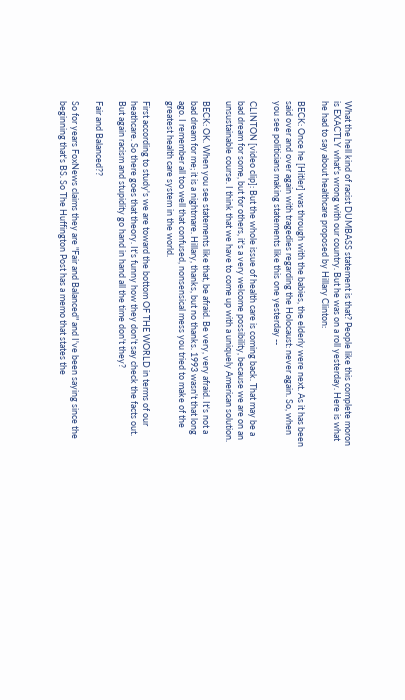What the hell kind of racist DUMBASS statement is that? People like this complete moron is EXACTLY what's wrong with our country. But he was on a roll yesterday. Here is what he had to say about healthcare proposed by Hillary Clinton:

BECK: Once he [Hitler] was through with the babies, the elderly were next. As it has been said over and over again with tragedies regarding the Holocaust: never again. So, when you see politicians making statements like this one yesterday --

CLINTON [video clip]: But the whole issue of health care is coming back. That may be a bad dream for some, but for others, it's a very welcome possibility, because we are on an unsustainable course. I think that we have to come up with a uniquely American solution.

BECK: OK. When you see statements like that, be afraid. Be very, very afraid. It's not a bad dream for me; it is a nightmare. Hillary, thanks, but no thanks. 1993 wasn't that long ago. I remember all too well that confused, nonsensical mess you tried to make of the greatest health care system in the world.

First according to study's we are toward the bottom OF THE WORLD in terms of our heathcare. So there goes that theory. It's funny how they don't say check the facts out. But again racism and stupidity go hand in hand all the time don't they?

Fair and Balanced??

So for years FoxNews claims they are "Fair and Balanced" and I've been saying since the beginning that's BS. So The Huffington Post has a memo that states the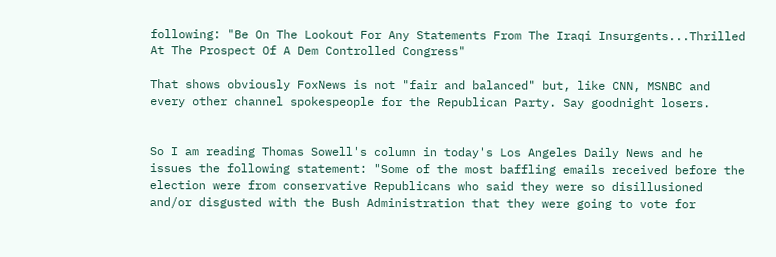following: "Be On The Lookout For Any Statements From The Iraqi Insurgents...Thrilled At The Prospect Of A Dem Controlled Congress"

That shows obviously FoxNews is not "fair and balanced" but, like CNN, MSNBC and every other channel spokespeople for the Republican Party. Say goodnight losers.


So I am reading Thomas Sowell's column in today's Los Angeles Daily News and he issues the following statement: "Some of the most baffling emails received before the election were from conservative Republicans who said they were so disillusioned and/or disgusted with the Bush Administration that they were going to vote for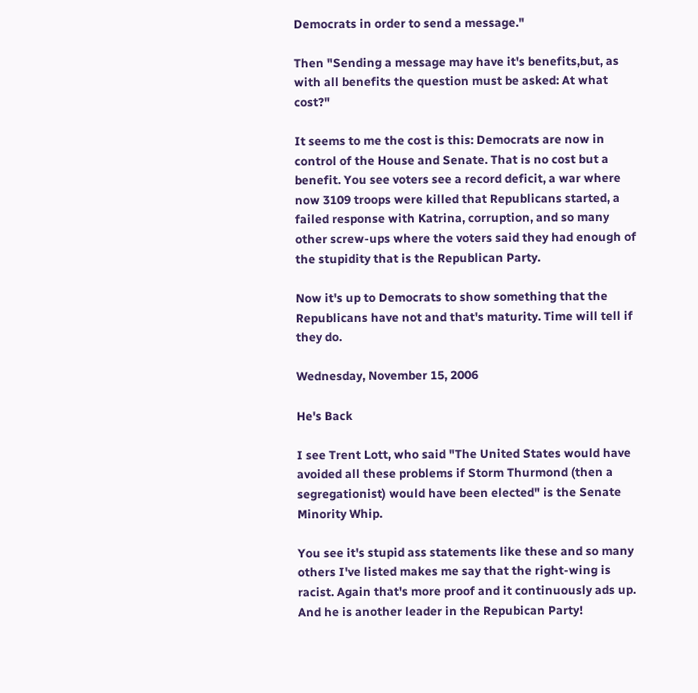Democrats in order to send a message."

Then "Sending a message may have it's benefits,but, as with all benefits the question must be asked: At what cost?"

It seems to me the cost is this: Democrats are now in control of the House and Senate. That is no cost but a benefit. You see voters see a record deficit, a war where now 3109 troops were killed that Republicans started, a failed response with Katrina, corruption, and so many other screw-ups where the voters said they had enough of the stupidity that is the Republican Party.

Now it's up to Democrats to show something that the Republicans have not and that's maturity. Time will tell if they do.

Wednesday, November 15, 2006

He's Back

I see Trent Lott, who said "The United States would have avoided all these problems if Storm Thurmond (then a segregationist) would have been elected" is the Senate Minority Whip.

You see it's stupid ass statements like these and so many others I've listed makes me say that the right-wing is racist. Again that's more proof and it continuously ads up. And he is another leader in the Repubican Party!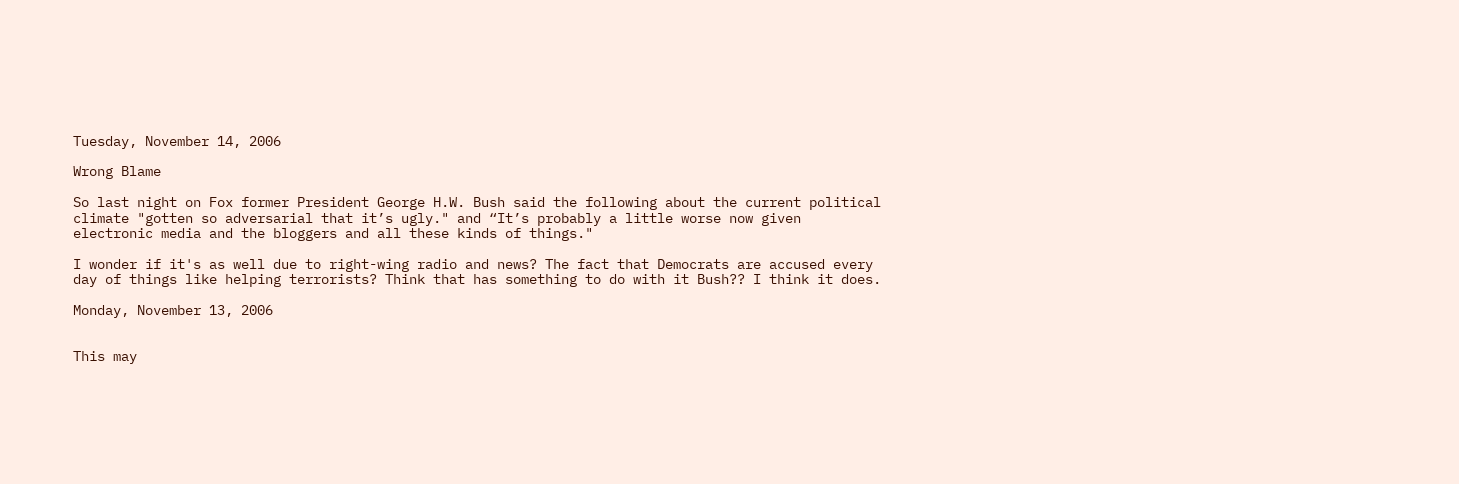Tuesday, November 14, 2006

Wrong Blame

So last night on Fox former President George H.W. Bush said the following about the current political climate "gotten so adversarial that it’s ugly." and “It’s probably a little worse now given electronic media and the bloggers and all these kinds of things."

I wonder if it's as well due to right-wing radio and news? The fact that Democrats are accused every day of things like helping terrorists? Think that has something to do with it Bush?? I think it does.

Monday, November 13, 2006


This may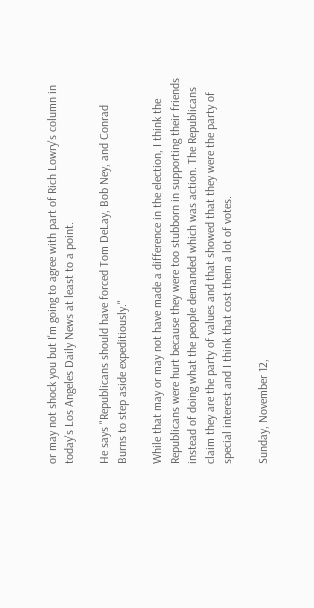or may not shock you but I'm going to agree with part of Rich Lowry's column in today's Los Angeles Daily News at least to a point.

He says "Republicans should have forced Tom DeLay, Bob Ney, and Conrad Burns to step aside expeditiously."

While that may or may not have made a difference in the election, I think the Republicans were hurt because they were too stubborn in supporting their friends instead of doing what the people demanded which was action. The Republicans claim they are the party of values and that showed that they were the party of special interest and I think that cost them a lot of votes.

Sunday, November 12,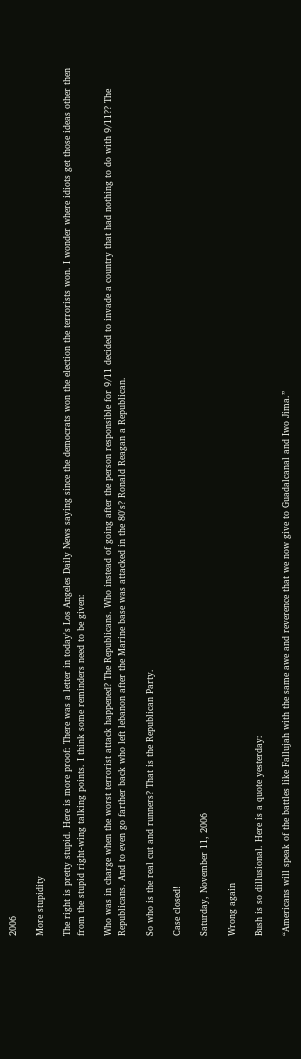2006

More stupidity

The right is pretty stupid. Here is more proof: There was a letter in today's Los Angeles Daily News saying since the democrats won the election the terrorists won. I wonder where idiots get those ideas other then from the stupid right-wing talking points. I think some reminders need to be given:

Who was in charge when the worst terrorist attack happened? The Republicans. Who instead of going after the person responsible for 9/11 decided to invade a country that had nothing to do with 9/11?? The Republicans. And to even go farther back who left lebanon after the Marine base was attacked in the 80's? Ronald Reagan a Republican.

So who is the real cut and runners? That is the Republican Party.

Case closed!

Saturday, November 11, 2006

Wrong again

Bush is so dillusional. Here is a quote yesterday:

“Americans will speak of the battles like Fallujah with the same awe and reverence that we now give to Guadalcanal and Iwo Jima.”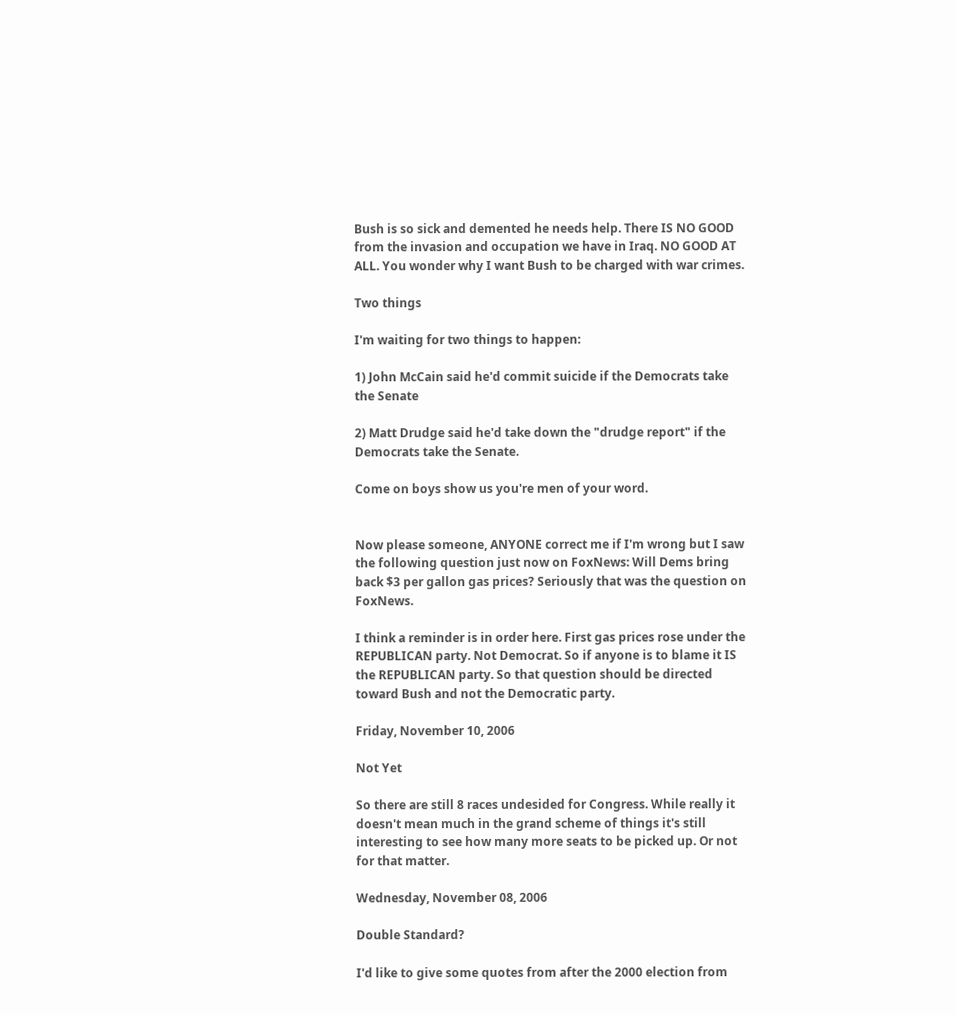Bush is so sick and demented he needs help. There IS NO GOOD from the invasion and occupation we have in Iraq. NO GOOD AT ALL. You wonder why I want Bush to be charged with war crimes.

Two things

I'm waiting for two things to happen:

1) John McCain said he'd commit suicide if the Democrats take the Senate

2) Matt Drudge said he'd take down the "drudge report" if the Democrats take the Senate.

Come on boys show us you're men of your word.


Now please someone, ANYONE correct me if I'm wrong but I saw the following question just now on FoxNews: Will Dems bring back $3 per gallon gas prices? Seriously that was the question on FoxNews.

I think a reminder is in order here. First gas prices rose under the REPUBLICAN party. Not Democrat. So if anyone is to blame it IS the REPUBLICAN party. So that question should be directed toward Bush and not the Democratic party.

Friday, November 10, 2006

Not Yet

So there are still 8 races undesided for Congress. While really it doesn't mean much in the grand scheme of things it's still interesting to see how many more seats to be picked up. Or not for that matter.

Wednesday, November 08, 2006

Double Standard?

I'd like to give some quotes from after the 2000 election from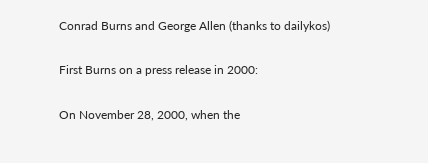Conrad Burns and George Allen (thanks to dailykos)

First Burns on a press release in 2000:

On November 28, 2000, when the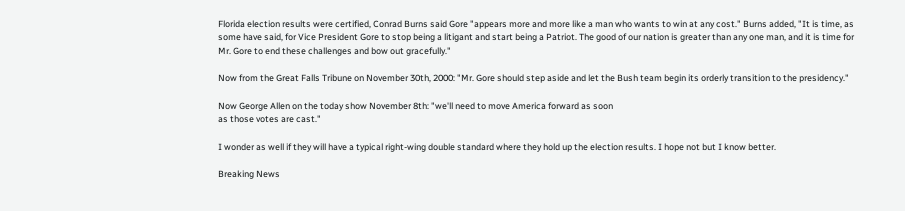Florida election results were certified, Conrad Burns said Gore "appears more and more like a man who wants to win at any cost." Burns added, "It is time, as some have said, for Vice President Gore to stop being a litigant and start being a Patriot. The good of our nation is greater than any one man, and it is time for Mr. Gore to end these challenges and bow out gracefully."

Now from the Great Falls Tribune on November 30th, 2000: "Mr. Gore should step aside and let the Bush team begin its orderly transition to the presidency."

Now George Allen on the today show November 8th: "we'll need to move America forward as soon
as those votes are cast."

I wonder as well if they will have a typical right-wing double standard where they hold up the election results. I hope not but I know better.

Breaking News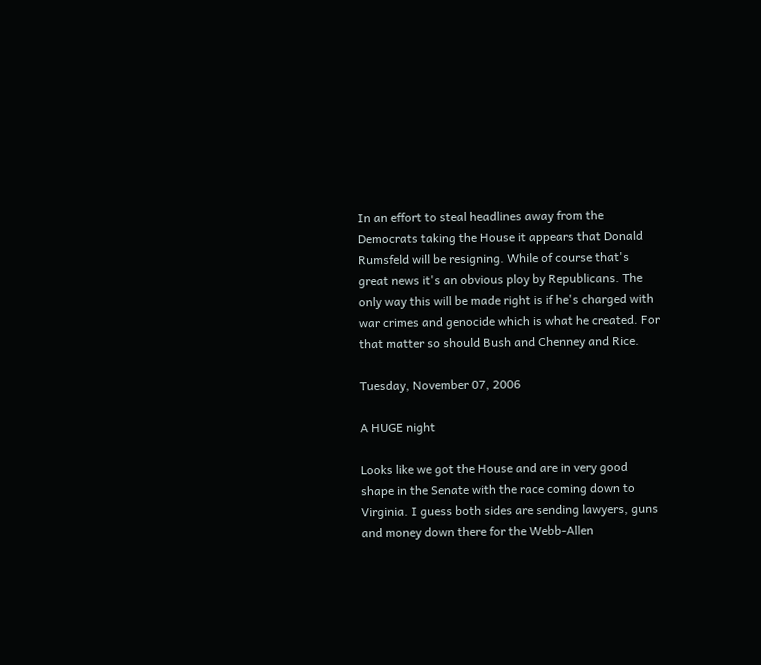In an effort to steal headlines away from the Democrats taking the House it appears that Donald Rumsfeld will be resigning. While of course that's great news it's an obvious ploy by Republicans. The only way this will be made right is if he's charged with war crimes and genocide which is what he created. For that matter so should Bush and Chenney and Rice.

Tuesday, November 07, 2006

A HUGE night

Looks like we got the House and are in very good shape in the Senate with the race coming down to Virginia. I guess both sides are sending lawyers, guns and money down there for the Webb-Allen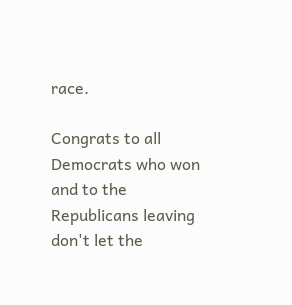race.

Congrats to all Democrats who won and to the Republicans leaving don't let the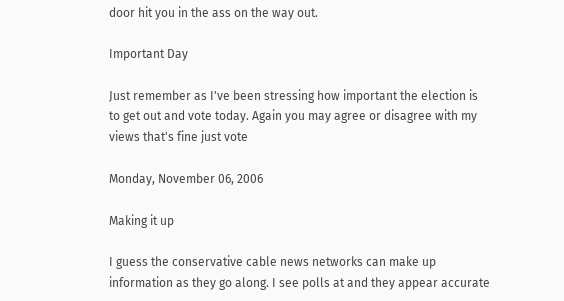door hit you in the ass on the way out.

Important Day

Just remember as I've been stressing how important the election is to get out and vote today. Again you may agree or disagree with my views that's fine just vote

Monday, November 06, 2006

Making it up

I guess the conservative cable news networks can make up information as they go along. I see polls at and they appear accurate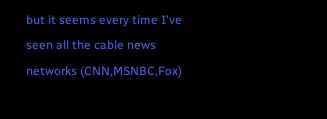but it seems every time I've seen all the cable news networks (CNN,MSNBC,Fox)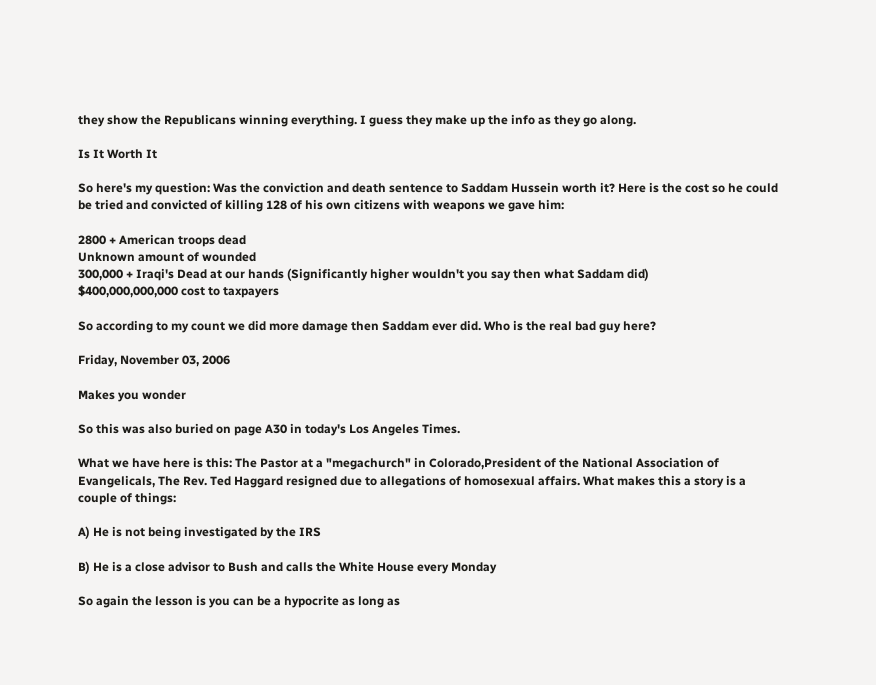they show the Republicans winning everything. I guess they make up the info as they go along.

Is It Worth It

So here's my question: Was the conviction and death sentence to Saddam Hussein worth it? Here is the cost so he could be tried and convicted of killing 128 of his own citizens with weapons we gave him:

2800 + American troops dead
Unknown amount of wounded
300,000 + Iraqi's Dead at our hands (Significantly higher wouldn't you say then what Saddam did)
$400,000,000,000 cost to taxpayers

So according to my count we did more damage then Saddam ever did. Who is the real bad guy here?

Friday, November 03, 2006

Makes you wonder

So this was also buried on page A30 in today's Los Angeles Times.

What we have here is this: The Pastor at a "megachurch" in Colorado,President of the National Association of Evangelicals, The Rev. Ted Haggard resigned due to allegations of homosexual affairs. What makes this a story is a couple of things:

A) He is not being investigated by the IRS

B) He is a close advisor to Bush and calls the White House every Monday

So again the lesson is you can be a hypocrite as long as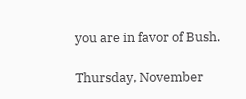you are in favor of Bush.

Thursday, November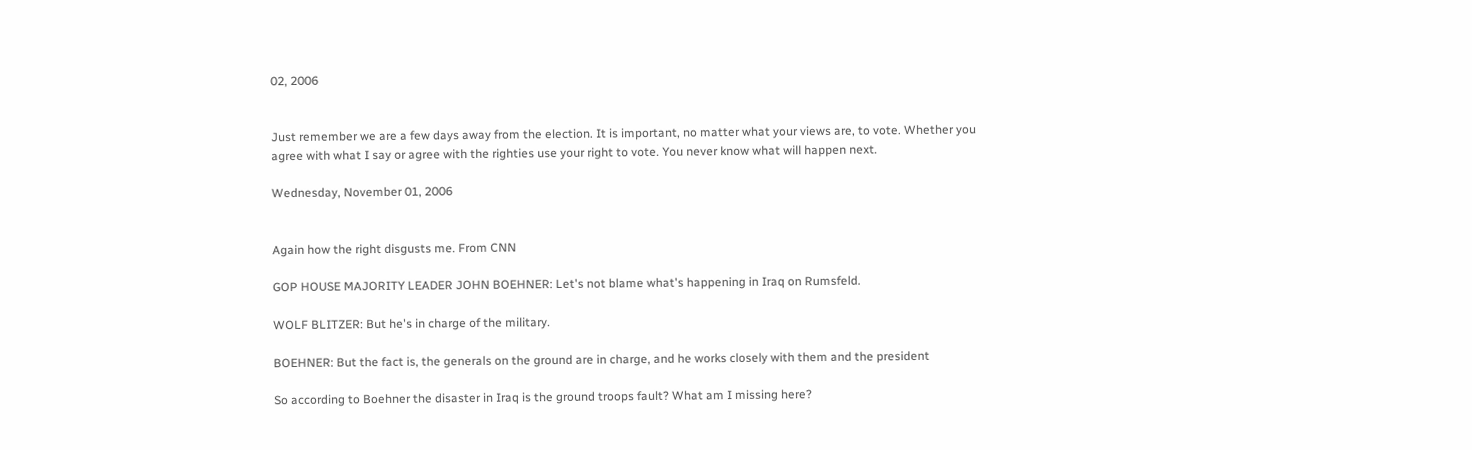02, 2006


Just remember we are a few days away from the election. It is important, no matter what your views are, to vote. Whether you agree with what I say or agree with the righties use your right to vote. You never know what will happen next.

Wednesday, November 01, 2006


Again how the right disgusts me. From CNN

GOP HOUSE MAJORITY LEADER JOHN BOEHNER: Let's not blame what's happening in Iraq on Rumsfeld.

WOLF BLITZER: But he's in charge of the military.

BOEHNER: But the fact is, the generals on the ground are in charge, and he works closely with them and the president

So according to Boehner the disaster in Iraq is the ground troops fault? What am I missing here?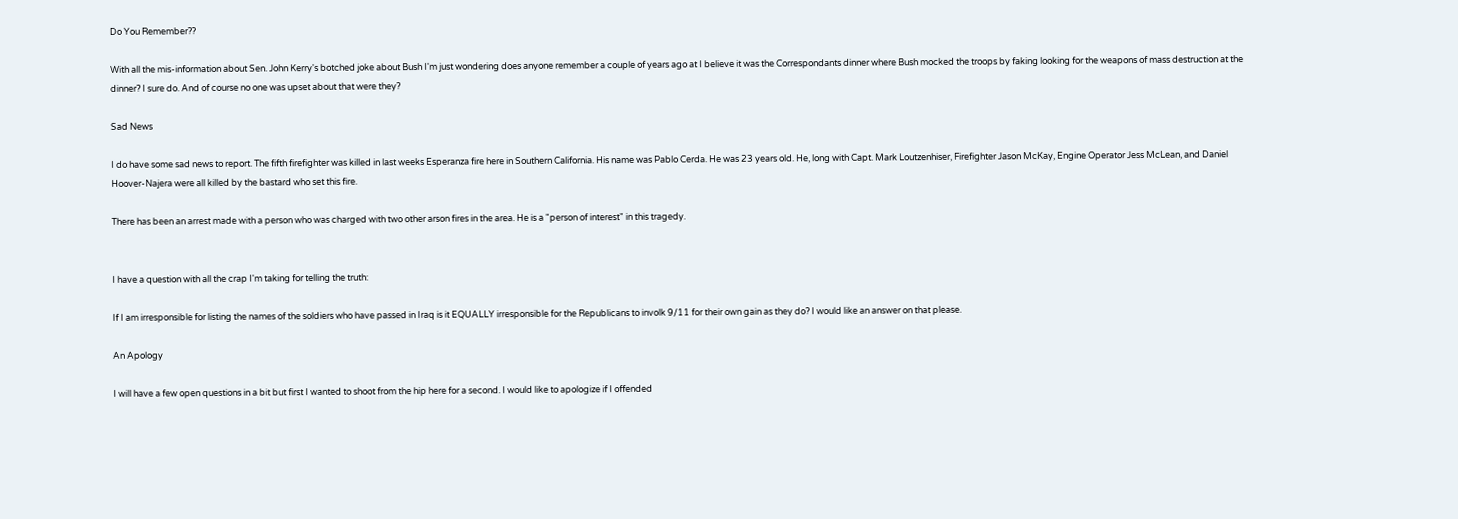Do You Remember??

With all the mis-information about Sen. John Kerry's botched joke about Bush I'm just wondering does anyone remember a couple of years ago at I believe it was the Correspondants dinner where Bush mocked the troops by faking looking for the weapons of mass destruction at the dinner? I sure do. And of course no one was upset about that were they?

Sad News

I do have some sad news to report. The fifth firefighter was killed in last weeks Esperanza fire here in Southern California. His name was Pablo Cerda. He was 23 years old. He, long with Capt. Mark Loutzenhiser, Firefighter Jason McKay, Engine Operator Jess McLean, and Daniel Hoover-Najera were all killed by the bastard who set this fire.

There has been an arrest made with a person who was charged with two other arson fires in the area. He is a "person of interest" in this tragedy.


I have a question with all the crap I'm taking for telling the truth:

If I am irresponsible for listing the names of the soldiers who have passed in Iraq is it EQUALLY irresponsible for the Republicans to involk 9/11 for their own gain as they do? I would like an answer on that please.

An Apology

I will have a few open questions in a bit but first I wanted to shoot from the hip here for a second. I would like to apologize if I offended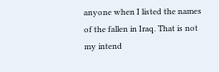anyone when I listed the names of the fallen in Iraq. That is not my intend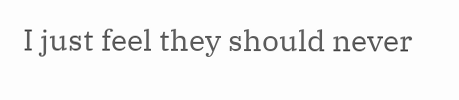I just feel they should never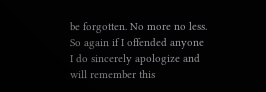be forgotten. No more no less. So again if I offended anyone I do sincerely apologize and will remember this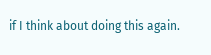if I think about doing this again.